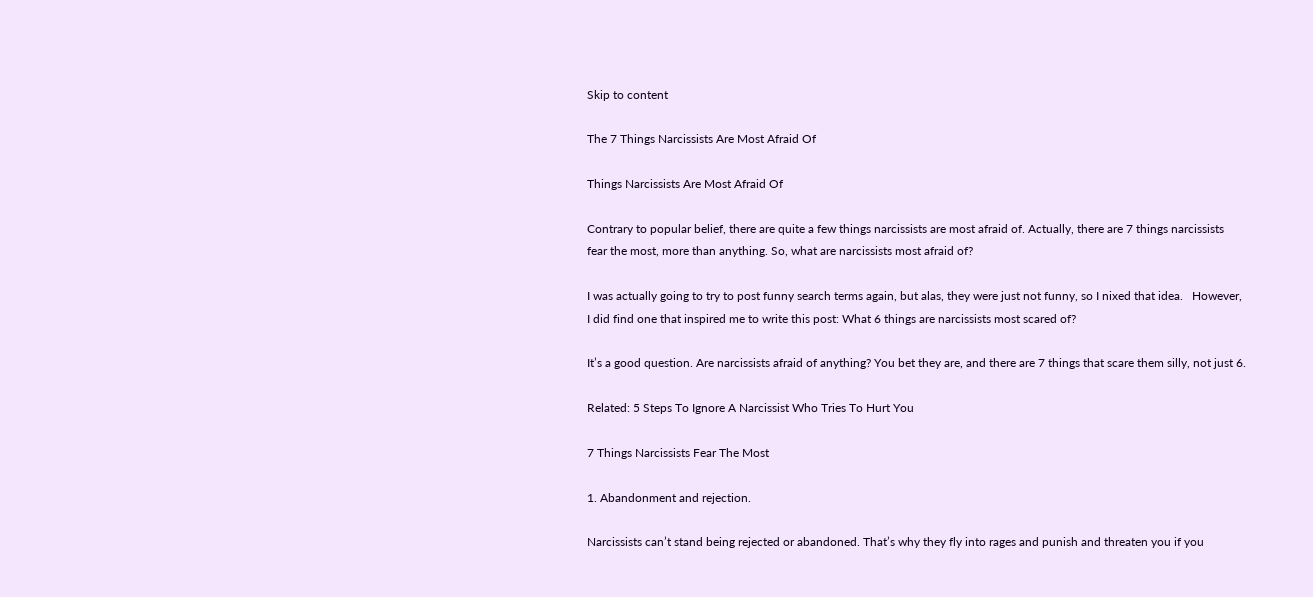Skip to content

The 7 Things Narcissists Are Most Afraid Of

Things Narcissists Are Most Afraid Of

Contrary to popular belief, there are quite a few things narcissists are most afraid of. Actually, there are 7 things narcissists fear the most, more than anything. So, what are narcissists most afraid of?

I was actually going to try to post funny search terms again, but alas, they were just not funny, so I nixed that idea.   However, I did find one that inspired me to write this post: What 6 things are narcissists most scared of?

It’s a good question. Are narcissists afraid of anything? You bet they are, and there are 7 things that scare them silly, not just 6.

Related: 5 Steps To Ignore A Narcissist Who Tries To Hurt You

7 Things Narcissists Fear The Most

1. Abandonment and rejection.

Narcissists can’t stand being rejected or abandoned. That’s why they fly into rages and punish and threaten you if you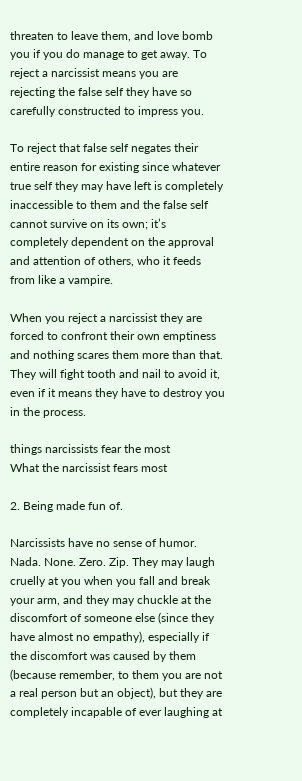threaten to leave them, and love bomb you if you do manage to get away. To reject a narcissist means you are rejecting the false self they have so carefully constructed to impress you.

To reject that false self negates their entire reason for existing since whatever true self they may have left is completely inaccessible to them and the false self cannot survive on its own; it’s completely dependent on the approval and attention of others, who it feeds from like a vampire.

When you reject a narcissist they are forced to confront their own emptiness and nothing scares them more than that. They will fight tooth and nail to avoid it, even if it means they have to destroy you in the process.

things narcissists fear the most
What the narcissist fears most

2. Being made fun of.

Narcissists have no sense of humor. Nada. None. Zero. Zip. They may laugh cruelly at you when you fall and break your arm, and they may chuckle at the discomfort of someone else (since they have almost no empathy), especially if the discomfort was caused by them (because remember, to them you are not a real person but an object), but they are completely incapable of ever laughing at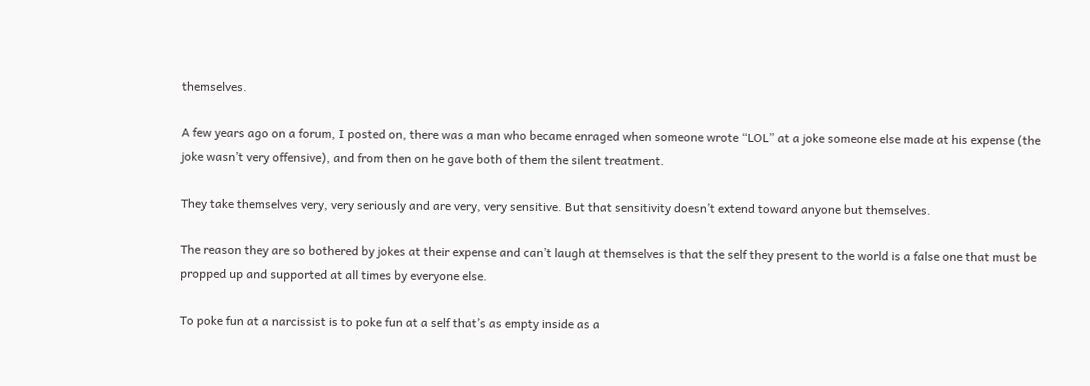themselves.

A few years ago on a forum, I posted on, there was a man who became enraged when someone wrote “LOL” at a joke someone else made at his expense (the joke wasn’t very offensive), and from then on he gave both of them the silent treatment.

They take themselves very, very seriously and are very, very sensitive. But that sensitivity doesn’t extend toward anyone but themselves.

The reason they are so bothered by jokes at their expense and can’t laugh at themselves is that the self they present to the world is a false one that must be propped up and supported at all times by everyone else.

To poke fun at a narcissist is to poke fun at a self that’s as empty inside as a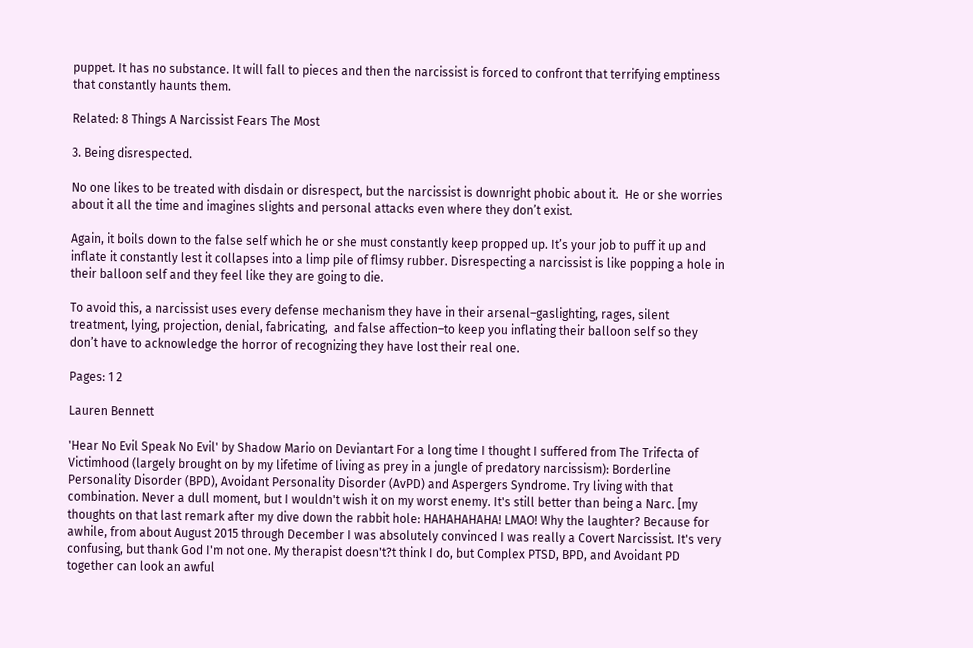puppet. It has no substance. It will fall to pieces and then the narcissist is forced to confront that terrifying emptiness that constantly haunts them.

Related: 8 Things A Narcissist Fears The Most

3. Being disrespected.

No one likes to be treated with disdain or disrespect, but the narcissist is downright phobic about it.  He or she worries about it all the time and imagines slights and personal attacks even where they don’t exist.

Again, it boils down to the false self which he or she must constantly keep propped up. It’s your job to puff it up and inflate it constantly lest it collapses into a limp pile of flimsy rubber. Disrespecting a narcissist is like popping a hole in their balloon self and they feel like they are going to die.

To avoid this, a narcissist uses every defense mechanism they have in their arsenal–gaslighting, rages, silent treatment, lying, projection, denial, fabricating,  and false affection–to keep you inflating their balloon self so they don’t have to acknowledge the horror of recognizing they have lost their real one.

Pages: 1 2

Lauren Bennett

'Hear No Evil Speak No Evil' by Shadow Mario on Deviantart For a long time I thought I suffered from The Trifecta of Victimhood (largely brought on by my lifetime of living as prey in a jungle of predatory narcissism): Borderline Personality Disorder (BPD), Avoidant Personality Disorder (AvPD) and Aspergers Syndrome. Try living with that combination. Never a dull moment, but I wouldn't wish it on my worst enemy. It's still better than being a Narc. [my thoughts on that last remark after my dive down the rabbit hole: HAHAHAHAHA! LMAO! Why the laughter? Because for awhile, from about August 2015 through December I was absolutely convinced I was really a Covert Narcissist. It's very confusing, but thank God I'm not one. My therapist doesn't?t think I do, but Complex PTSD, BPD, and Avoidant PD together can look an awful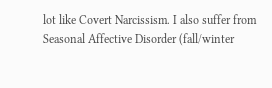lot like Covert Narcissism. I also suffer from Seasonal Affective Disorder (fall/winter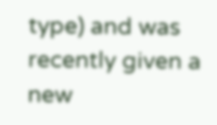type) and was recently given a new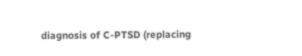diagnosis of C-PTSD (replacing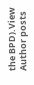the BPD).View Author posts